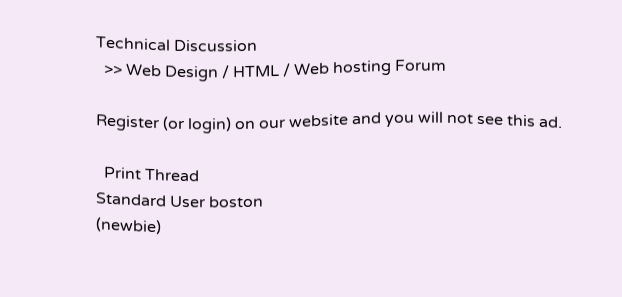Technical Discussion
  >> Web Design / HTML / Web hosting Forum

Register (or login) on our website and you will not see this ad.

  Print Thread
Standard User boston
(newbie)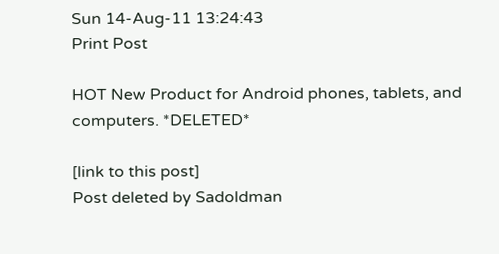Sun 14-Aug-11 13:24:43
Print Post

HOT New Product for Android phones, tablets, and computers. *DELETED*

[link to this post]
Post deleted by Sadoldman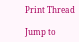Print Thread

Jump to